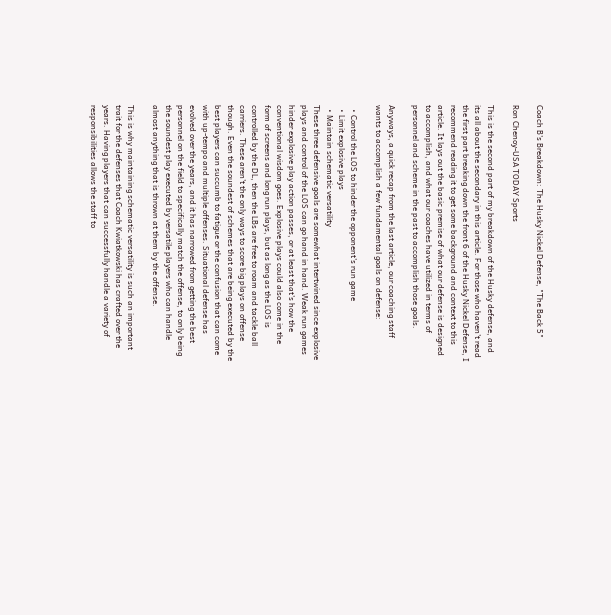Coach B's Breakdown: The Husky Nickel Defense, "The Back 5"

Ron Chenoy-USA TODAY Sports

This is the second part of my breakdown of the Husky defense, and its all about the secondary in this article. For those who haven't read the first part breaking down the front 6 of the Husky Nickel Defense, I recommend reading it to get some background and context to this article. It lays out the basic premise of what our defense is designed to accomplish, and what our coaches have utilized in terms of personnel and scheme in the past to accomplish those goals.

Anyways, a quick recap from the last article, our coaching staff wants to accomplish a few fundamental goals on defense:

  • Control the LOS to hinder the opponent's run game
  • Limit explosive plays
  • Maintain schematic versatility
These three defensive goals are somewhat intertwined since explosive plays and control of the LOS can go hand in hand. Weak run games hinder explosive play action passes, or at least that's how the conventional wisdom goes. Explosive plays could also come in the form of screens and long run plays, but as long as the LOS is controlled by the DL, then the LBs are free to roam and tackle ball carriers. These aren't the only ways to score big plays on offense though. Even the soundest of schemes that are being executed by the best players can succumb to fatigue or the confusion that can come with up-tempo and multiple offenses. Situational defense has evolved over the years, and it has narrowed from getting the best personnel on the field to specifically match the offense, to only being the soundest play executed by versatile players who can handle almost anything that is thrown at them by the offense.

This is why maintaining schematic versatility is such an important trait for the defenses that Coach Kwiatkowski has crafted over the years. Having players that can successfully handle a variety of responsibilities allows the staff to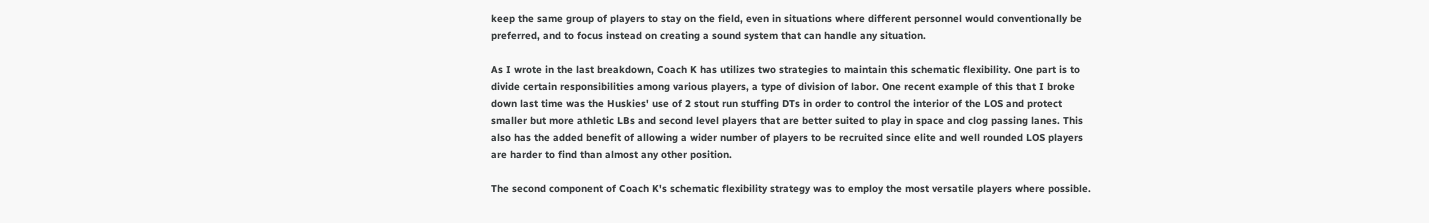keep the same group of players to stay on the field, even in situations where different personnel would conventionally be preferred, and to focus instead on creating a sound system that can handle any situation.

As I wrote in the last breakdown, Coach K has utilizes two strategies to maintain this schematic flexibility. One part is to divide certain responsibilities among various players, a type of division of labor. One recent example of this that I broke down last time was the Huskies' use of 2 stout run stuffing DTs in order to control the interior of the LOS and protect smaller but more athletic LBs and second level players that are better suited to play in space and clog passing lanes. This also has the added benefit of allowing a wider number of players to be recruited since elite and well rounded LOS players are harder to find than almost any other position.

The second component of Coach K's schematic flexibility strategy was to employ the most versatile players where possible.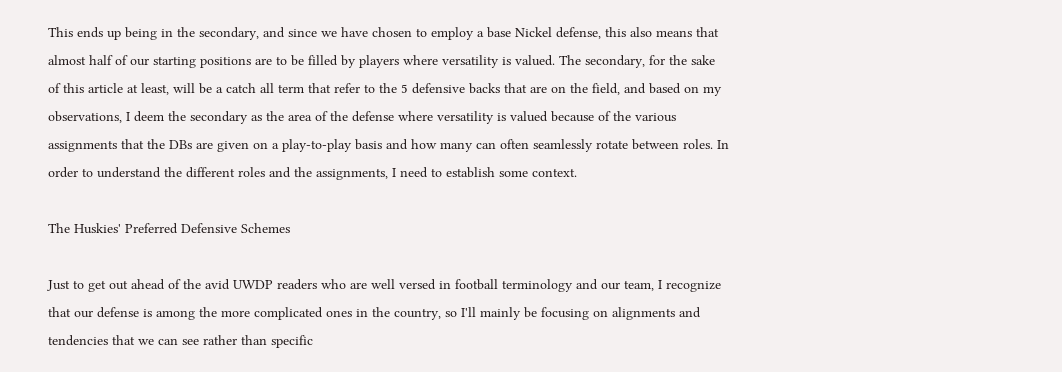This ends up being in the secondary, and since we have chosen to employ a base Nickel defense, this also means that almost half of our starting positions are to be filled by players where versatility is valued. The secondary, for the sake of this article at least, will be a catch all term that refer to the 5 defensive backs that are on the field, and based on my observations, I deem the secondary as the area of the defense where versatility is valued because of the various assignments that the DBs are given on a play-to-play basis and how many can often seamlessly rotate between roles. In order to understand the different roles and the assignments, I need to establish some context.

The Huskies' Preferred Defensive Schemes

Just to get out ahead of the avid UWDP readers who are well versed in football terminology and our team, I recognize that our defense is among the more complicated ones in the country, so I'll mainly be focusing on alignments and tendencies that we can see rather than specific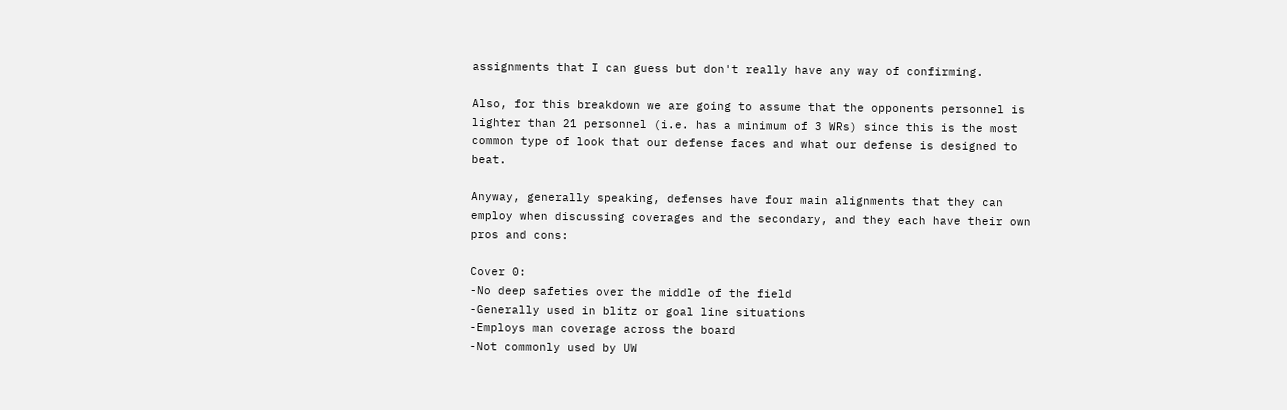assignments that I can guess but don't really have any way of confirming.

Also, for this breakdown we are going to assume that the opponents personnel is lighter than 21 personnel (i.e. has a minimum of 3 WRs) since this is the most common type of look that our defense faces and what our defense is designed to beat.

Anyway, generally speaking, defenses have four main alignments that they can employ when discussing coverages and the secondary, and they each have their own pros and cons:

Cover 0:
-No deep safeties over the middle of the field
-Generally used in blitz or goal line situations
-Employs man coverage across the board
-Not commonly used by UW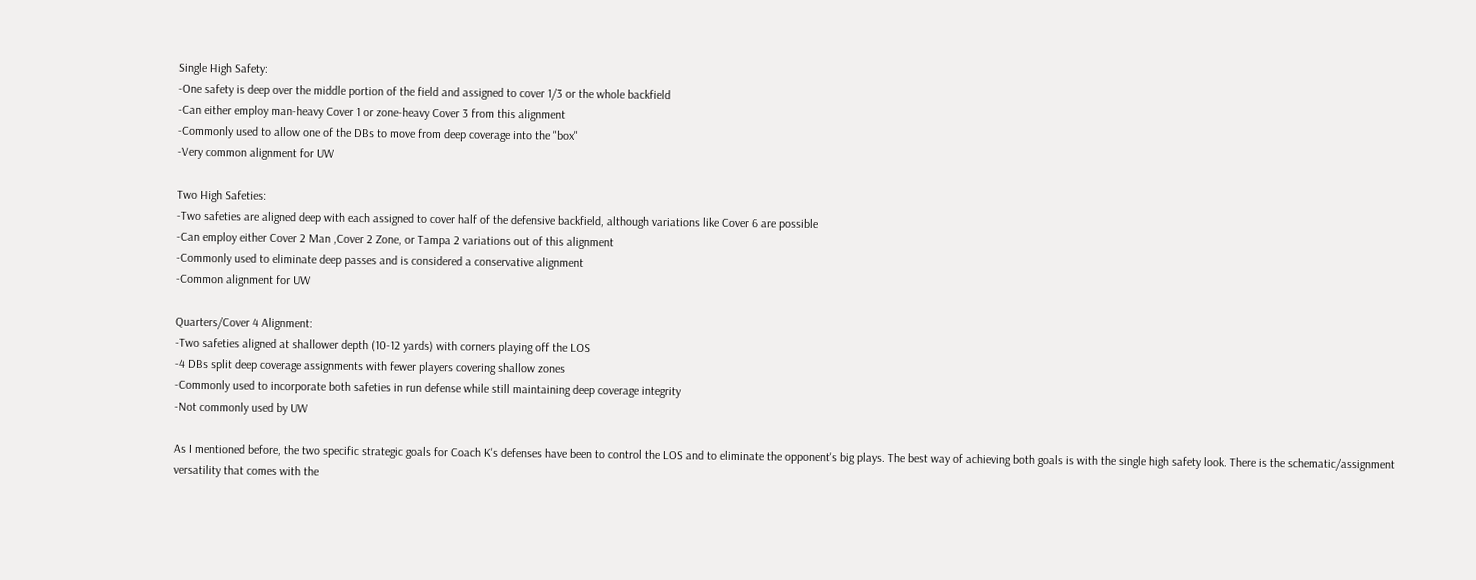Single High Safety:
-One safety is deep over the middle portion of the field and assigned to cover 1/3 or the whole backfield
-Can either employ man-heavy Cover 1 or zone-heavy Cover 3 from this alignment
-Commonly used to allow one of the DBs to move from deep coverage into the "box"
-Very common alignment for UW

Two High Safeties:
-Two safeties are aligned deep with each assigned to cover half of the defensive backfield, although variations like Cover 6 are possible
-Can employ either Cover 2 Man ,Cover 2 Zone, or Tampa 2 variations out of this alignment
-Commonly used to eliminate deep passes and is considered a conservative alignment
-Common alignment for UW

Quarters/Cover 4 Alignment:
-Two safeties aligned at shallower depth (10-12 yards) with corners playing off the LOS
-4 DBs split deep coverage assignments with fewer players covering shallow zones
-Commonly used to incorporate both safeties in run defense while still maintaining deep coverage integrity
-Not commonly used by UW

As I mentioned before, the two specific strategic goals for Coach K's defenses have been to control the LOS and to eliminate the opponent's big plays. The best way of achieving both goals is with the single high safety look. There is the schematic/assignment versatility that comes with the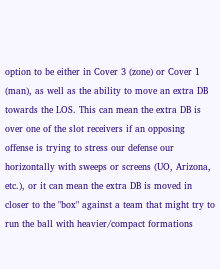option to be either in Cover 3 (zone) or Cover 1 (man), as well as the ability to move an extra DB towards the LOS. This can mean the extra DB is over one of the slot receivers if an opposing offense is trying to stress our defense our horizontally with sweeps or screens (UO, Arizona, etc.), or it can mean the extra DB is moved in closer to the "box" against a team that might try to run the ball with heavier/compact formations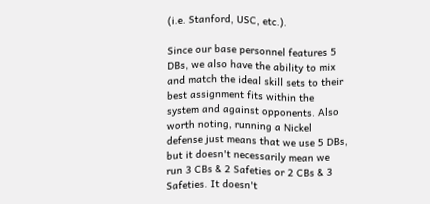(i.e. Stanford, USC, etc.).

Since our base personnel features 5 DBs, we also have the ability to mix and match the ideal skill sets to their best assignment fits within the system and against opponents. Also worth noting, running a Nickel defense just means that we use 5 DBs, but it doesn't necessarily mean we run 3 CBs & 2 Safeties or 2 CBs & 3 Safeties. It doesn't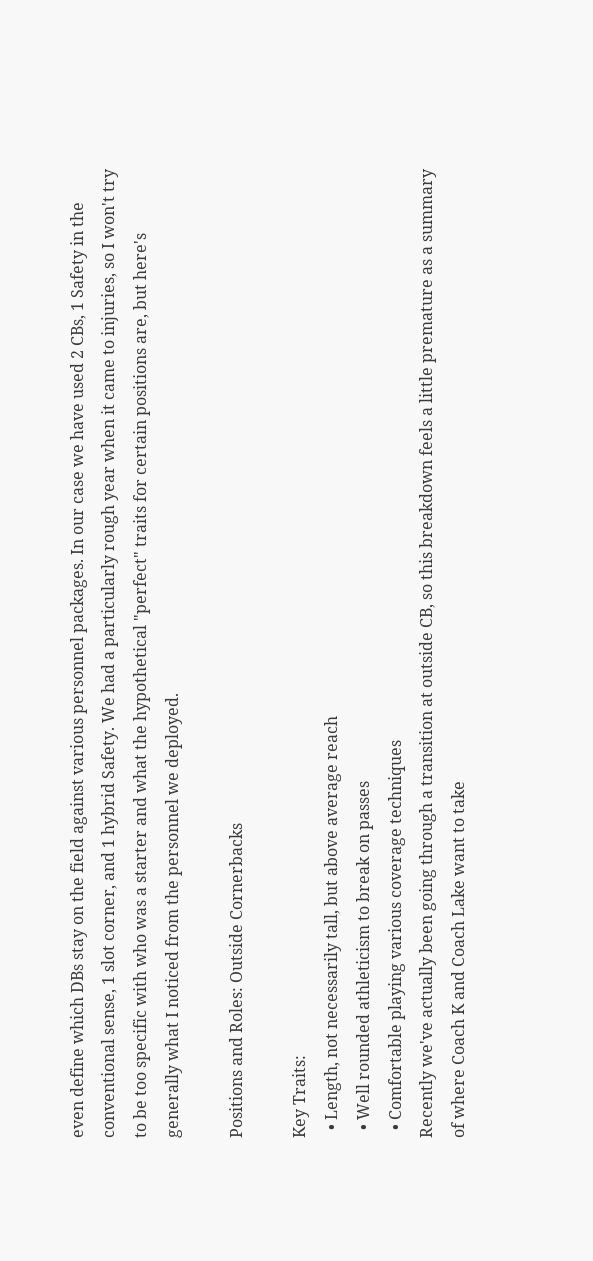even define which DBs stay on the field against various personnel packages. In our case we have used 2 CBs, 1 Safety in the conventional sense, 1 slot corner, and 1 hybrid Safety. We had a particularly rough year when it came to injuries, so I won't try to be too specific with who was a starter and what the hypothetical "perfect" traits for certain positions are, but here's generally what I noticed from the personnel we deployed.

Positions and Roles: Outside Cornerbacks

Key Traits:
  • Length, not necessarily tall, but above average reach
  • Well rounded athleticism to break on passes
  • Comfortable playing various coverage techniques
Recently we've actually been going through a transition at outside CB, so this breakdown feels a little premature as a summary of where Coach K and Coach Lake want to take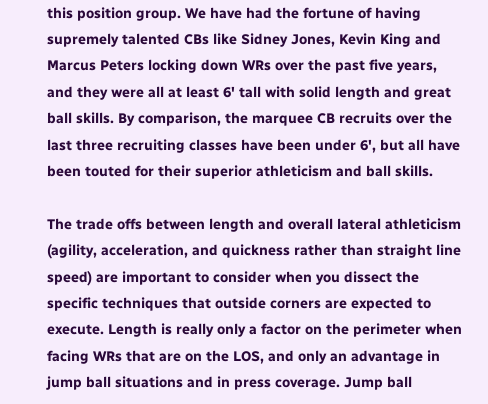this position group. We have had the fortune of having supremely talented CBs like Sidney Jones, Kevin King and Marcus Peters locking down WRs over the past five years, and they were all at least 6' tall with solid length and great ball skills. By comparison, the marquee CB recruits over the last three recruiting classes have been under 6', but all have been touted for their superior athleticism and ball skills.

The trade offs between length and overall lateral athleticism (agility, acceleration, and quickness rather than straight line speed) are important to consider when you dissect the specific techniques that outside corners are expected to execute. Length is really only a factor on the perimeter when facing WRs that are on the LOS, and only an advantage in jump ball situations and in press coverage. Jump ball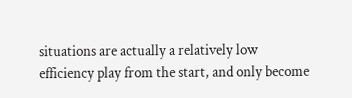situations are actually a relatively low efficiency play from the start, and only become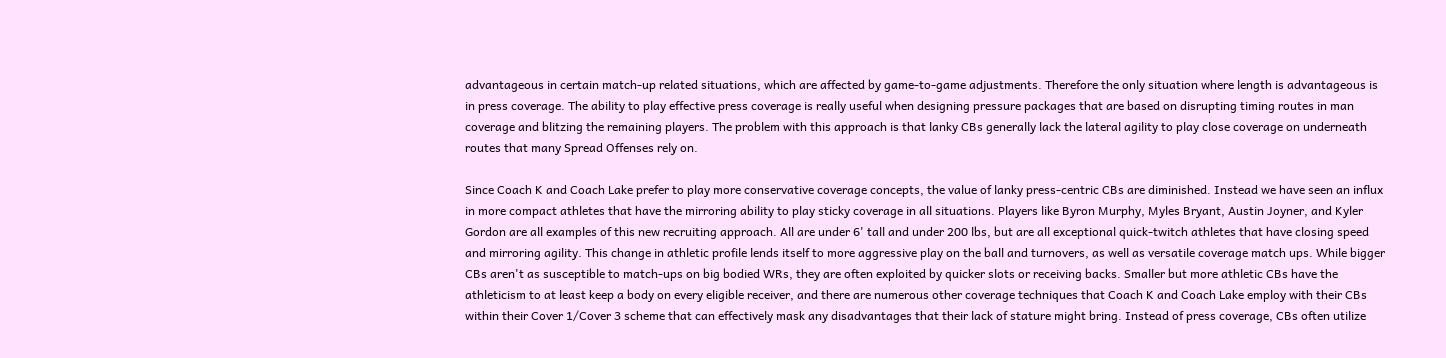advantageous in certain match-up related situations, which are affected by game-to-game adjustments. Therefore the only situation where length is advantageous is in press coverage. The ability to play effective press coverage is really useful when designing pressure packages that are based on disrupting timing routes in man coverage and blitzing the remaining players. The problem with this approach is that lanky CBs generally lack the lateral agility to play close coverage on underneath routes that many Spread Offenses rely on.

Since Coach K and Coach Lake prefer to play more conservative coverage concepts, the value of lanky press-centric CBs are diminished. Instead we have seen an influx in more compact athletes that have the mirroring ability to play sticky coverage in all situations. Players like Byron Murphy, Myles Bryant, Austin Joyner, and Kyler Gordon are all examples of this new recruiting approach. All are under 6' tall and under 200 lbs, but are all exceptional quick-twitch athletes that have closing speed and mirroring agility. This change in athletic profile lends itself to more aggressive play on the ball and turnovers, as well as versatile coverage match ups. While bigger CBs aren't as susceptible to match-ups on big bodied WRs, they are often exploited by quicker slots or receiving backs. Smaller but more athletic CBs have the athleticism to at least keep a body on every eligible receiver, and there are numerous other coverage techniques that Coach K and Coach Lake employ with their CBs within their Cover 1/Cover 3 scheme that can effectively mask any disadvantages that their lack of stature might bring. Instead of press coverage, CBs often utilize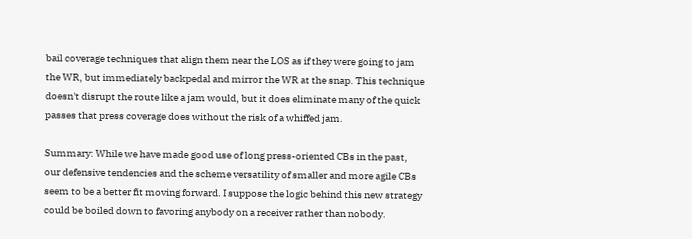bail coverage techniques that align them near the LOS as if they were going to jam the WR, but immediately backpedal and mirror the WR at the snap. This technique doesn't disrupt the route like a jam would, but it does eliminate many of the quick passes that press coverage does without the risk of a whiffed jam.

Summary: While we have made good use of long press-oriented CBs in the past, our defensive tendencies and the scheme versatility of smaller and more agile CBs seem to be a better fit moving forward. I suppose the logic behind this new strategy could be boiled down to favoring anybody on a receiver rather than nobody.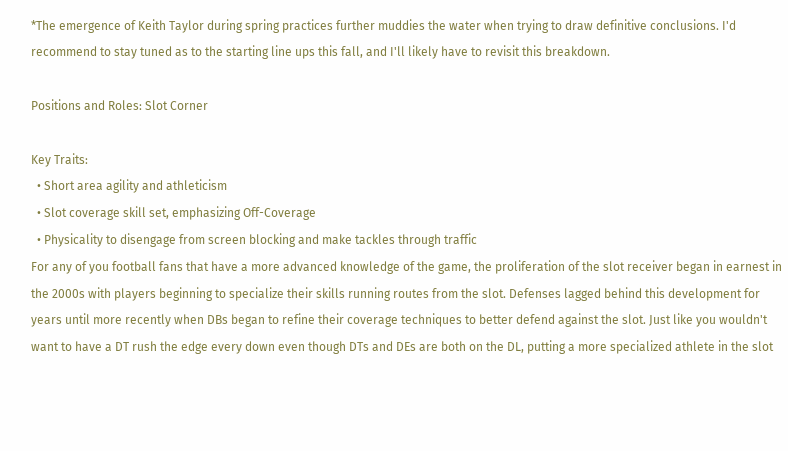*The emergence of Keith Taylor during spring practices further muddies the water when trying to draw definitive conclusions. I'd recommend to stay tuned as to the starting line ups this fall, and I'll likely have to revisit this breakdown.

Positions and Roles: Slot Corner

Key Traits:
  • Short area agility and athleticism
  • Slot coverage skill set, emphasizing Off-Coverage
  • Physicality to disengage from screen blocking and make tackles through traffic
For any of you football fans that have a more advanced knowledge of the game, the proliferation of the slot receiver began in earnest in the 2000s with players beginning to specialize their skills running routes from the slot. Defenses lagged behind this development for years until more recently when DBs began to refine their coverage techniques to better defend against the slot. Just like you wouldn't want to have a DT rush the edge every down even though DTs and DEs are both on the DL, putting a more specialized athlete in the slot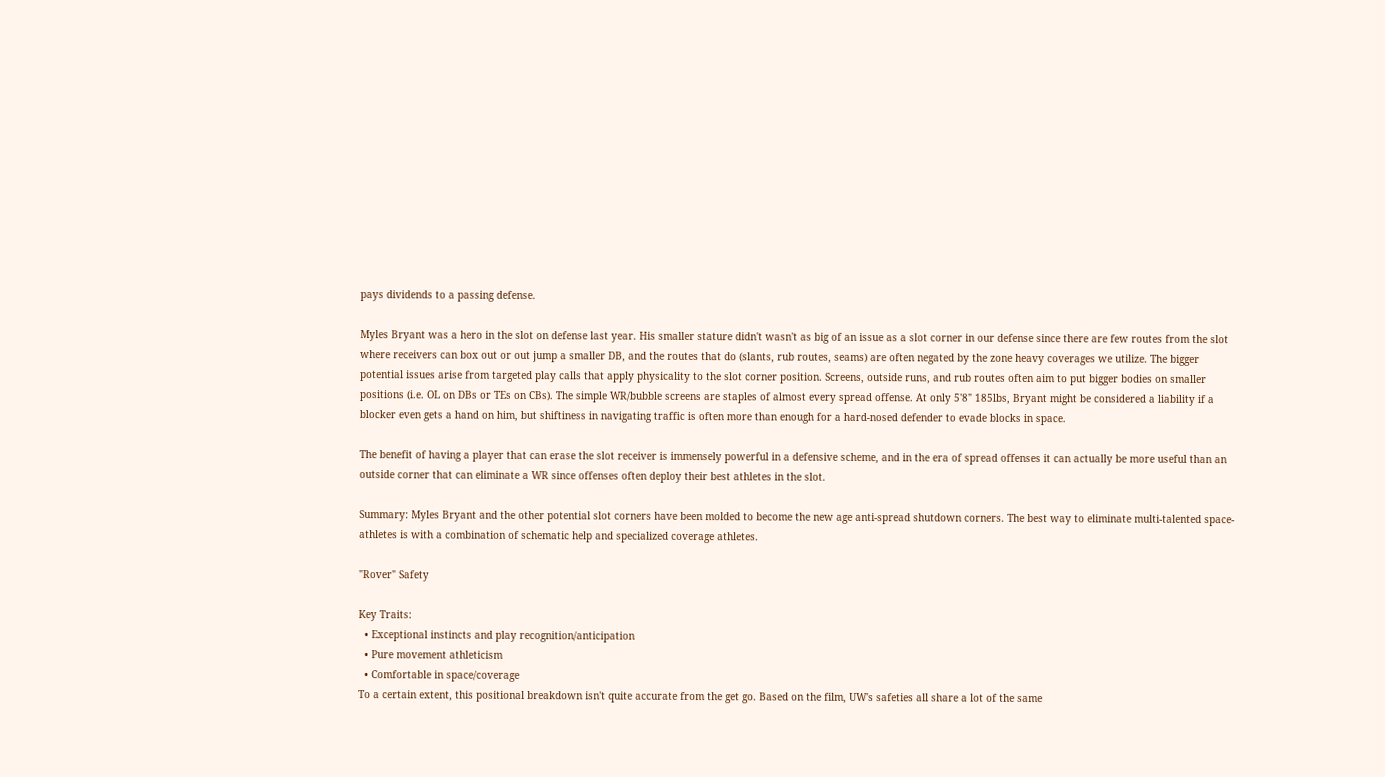pays dividends to a passing defense.

Myles Bryant was a hero in the slot on defense last year. His smaller stature didn't wasn't as big of an issue as a slot corner in our defense since there are few routes from the slot where receivers can box out or out jump a smaller DB, and the routes that do (slants, rub routes, seams) are often negated by the zone heavy coverages we utilize. The bigger potential issues arise from targeted play calls that apply physicality to the slot corner position. Screens, outside runs, and rub routes often aim to put bigger bodies on smaller positions (i.e. OL on DBs or TEs on CBs). The simple WR/bubble screens are staples of almost every spread offense. At only 5'8" 185lbs, Bryant might be considered a liability if a blocker even gets a hand on him, but shiftiness in navigating traffic is often more than enough for a hard-nosed defender to evade blocks in space.

The benefit of having a player that can erase the slot receiver is immensely powerful in a defensive scheme, and in the era of spread offenses it can actually be more useful than an outside corner that can eliminate a WR since offenses often deploy their best athletes in the slot.

Summary: Myles Bryant and the other potential slot corners have been molded to become the new age anti-spread shutdown corners. The best way to eliminate multi-talented space-athletes is with a combination of schematic help and specialized coverage athletes.

"Rover" Safety

Key Traits:
  • Exceptional instincts and play recognition/anticipation
  • Pure movement athleticism
  • Comfortable in space/coverage
To a certain extent, this positional breakdown isn't quite accurate from the get go. Based on the film, UW's safeties all share a lot of the same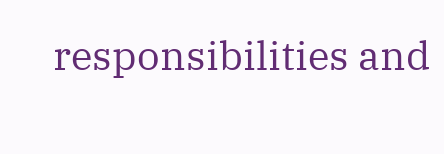responsibilities and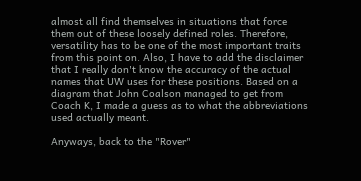almost all find themselves in situations that force them out of these loosely defined roles. Therefore, versatility has to be one of the most important traits from this point on. Also, I have to add the disclaimer that I really don't know the accuracy of the actual names that UW uses for these positions. Based on a diagram that John Coalson managed to get from Coach K, I made a guess as to what the abbreviations used actually meant.

Anyways, back to the "Rover"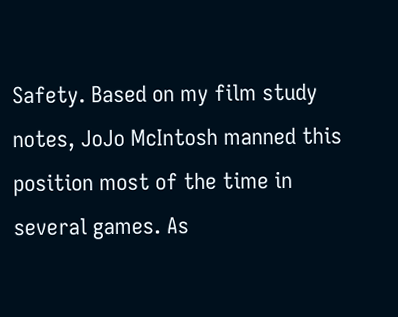Safety. Based on my film study notes, JoJo McIntosh manned this position most of the time in several games. As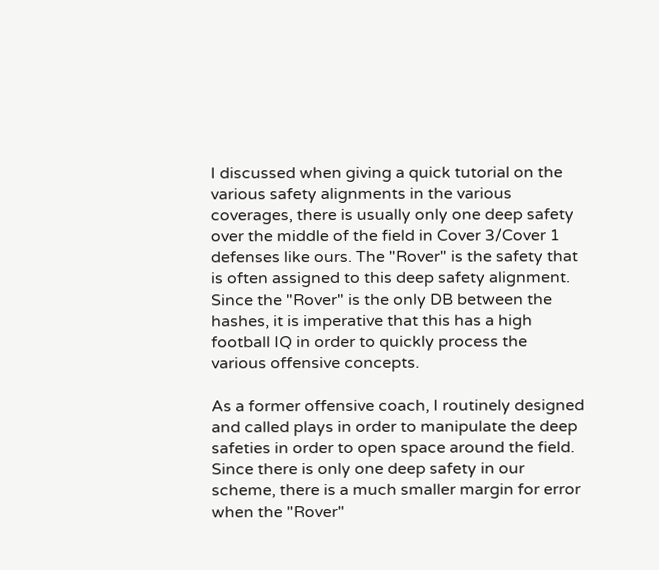I discussed when giving a quick tutorial on the various safety alignments in the various coverages, there is usually only one deep safety over the middle of the field in Cover 3/Cover 1 defenses like ours. The "Rover" is the safety that is often assigned to this deep safety alignment. Since the "Rover" is the only DB between the hashes, it is imperative that this has a high football IQ in order to quickly process the various offensive concepts.

As a former offensive coach, I routinely designed and called plays in order to manipulate the deep safeties in order to open space around the field. Since there is only one deep safety in our scheme, there is a much smaller margin for error when the "Rover"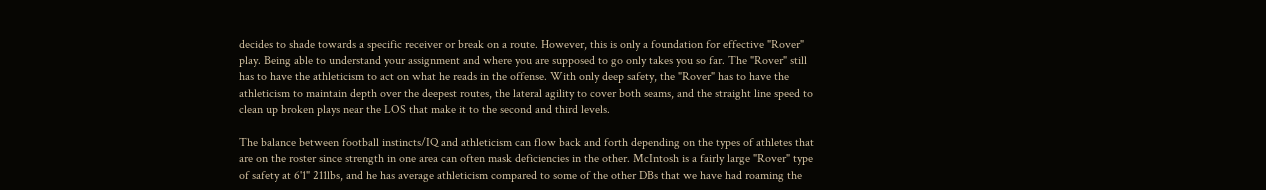decides to shade towards a specific receiver or break on a route. However, this is only a foundation for effective "Rover" play. Being able to understand your assignment and where you are supposed to go only takes you so far. The "Rover" still has to have the athleticism to act on what he reads in the offense. With only deep safety, the "Rover" has to have the athleticism to maintain depth over the deepest routes, the lateral agility to cover both seams, and the straight line speed to clean up broken plays near the LOS that make it to the second and third levels.

The balance between football instincts/IQ and athleticism can flow back and forth depending on the types of athletes that are on the roster since strength in one area can often mask deficiencies in the other. McIntosh is a fairly large "Rover" type of safety at 6'1" 211lbs, and he has average athleticism compared to some of the other DBs that we have had roaming the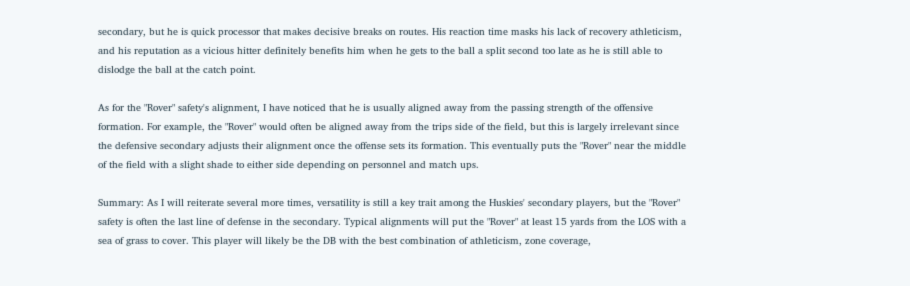secondary, but he is quick processor that makes decisive breaks on routes. His reaction time masks his lack of recovery athleticism, and his reputation as a vicious hitter definitely benefits him when he gets to the ball a split second too late as he is still able to dislodge the ball at the catch point.

As for the "Rover" safety's alignment, I have noticed that he is usually aligned away from the passing strength of the offensive formation. For example, the "Rover" would often be aligned away from the trips side of the field, but this is largely irrelevant since the defensive secondary adjusts their alignment once the offense sets its formation. This eventually puts the "Rover" near the middle of the field with a slight shade to either side depending on personnel and match ups.

Summary: As I will reiterate several more times, versatility is still a key trait among the Huskies' secondary players, but the "Rover" safety is often the last line of defense in the secondary. Typical alignments will put the "Rover" at least 15 yards from the LOS with a sea of grass to cover. This player will likely be the DB with the best combination of athleticism, zone coverage,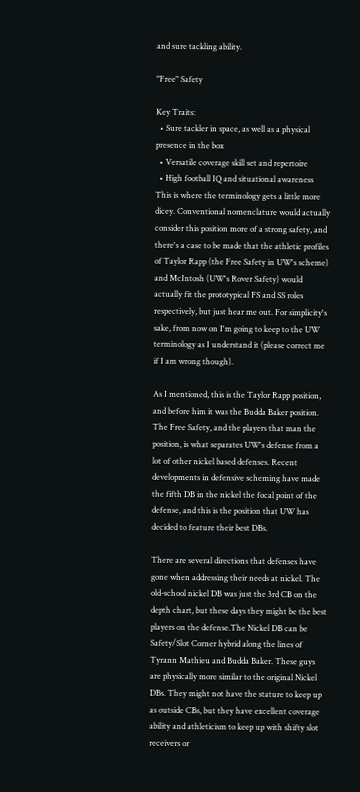and sure tackling ability.

"Free" Safety

Key Traits:
  • Sure tackler in space, as well as a physical presence in the box
  • Versatile coverage skill set and repertoire
  • High football IQ and situational awareness
This is where the terminology gets a little more dicey. Conventional nomenclature would actually consider this position more of a strong safety, and there's a case to be made that the athletic profiles of Taylor Rapp (the Free Safety in UW's scheme) and McIntosh (UW's Rover Safety) would actually fit the prototypical FS and SS roles respectively, but just hear me out. For simplicity's sake, from now on I'm going to keep to the UW terminology as I understand it (please correct me if I am wrong though).

As I mentioned, this is the Taylor Rapp position, and before him it was the Budda Baker position. The Free Safety, and the players that man the position, is what separates UW's defense from a lot of other nickel based defenses. Recent developments in defensive scheming have made the fifth DB in the nickel the focal point of the defense, and this is the position that UW has decided to feature their best DBs.

There are several directions that defenses have gone when addressing their needs at nickel. The old-school nickel DB was just the 3rd CB on the depth chart, but these days they might be the best players on the defense.The Nickel DB can be Safety/Slot Corner hybrid along the lines of Tyrann Mathieu and Budda Baker. These guys are physically more similar to the original Nickel DBs. They might not have the stature to keep up as outside CBs, but they have excellent coverage ability and athleticism to keep up with shifty slot receivers or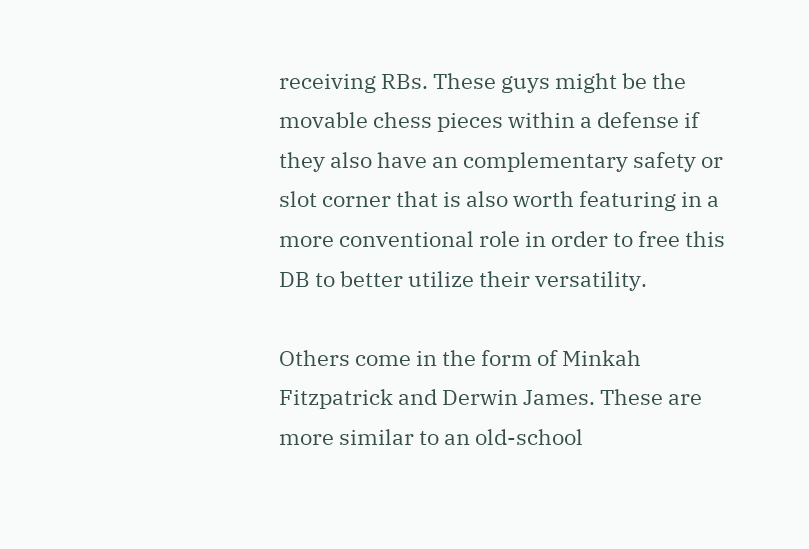receiving RBs. These guys might be the movable chess pieces within a defense if they also have an complementary safety or slot corner that is also worth featuring in a more conventional role in order to free this DB to better utilize their versatility.

Others come in the form of Minkah Fitzpatrick and Derwin James. These are more similar to an old-school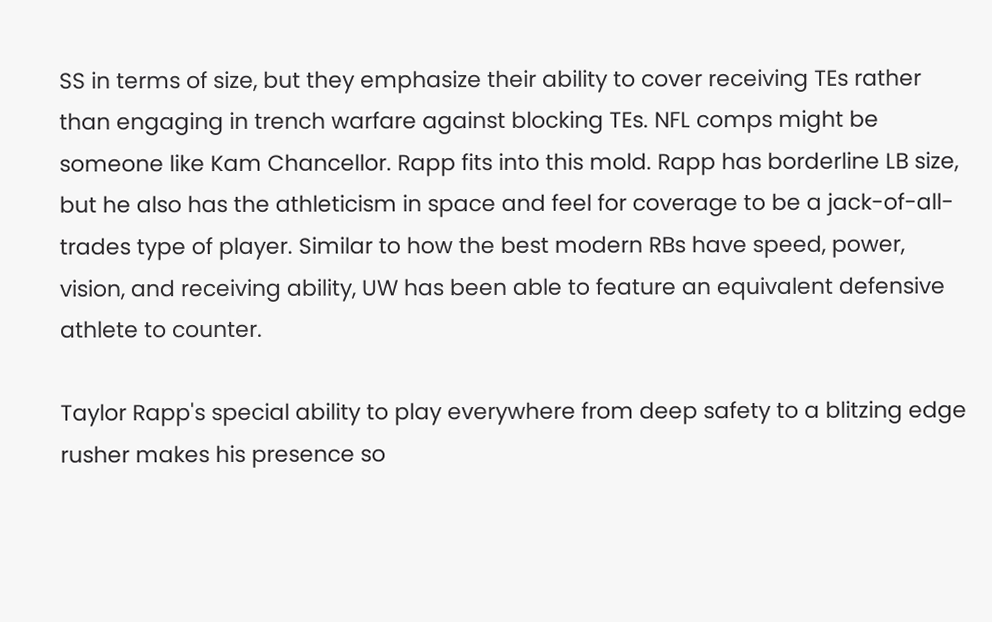SS in terms of size, but they emphasize their ability to cover receiving TEs rather than engaging in trench warfare against blocking TEs. NFL comps might be someone like Kam Chancellor. Rapp fits into this mold. Rapp has borderline LB size, but he also has the athleticism in space and feel for coverage to be a jack-of-all-trades type of player. Similar to how the best modern RBs have speed, power, vision, and receiving ability, UW has been able to feature an equivalent defensive athlete to counter.

Taylor Rapp's special ability to play everywhere from deep safety to a blitzing edge rusher makes his presence so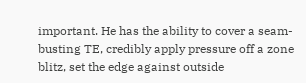important. He has the ability to cover a seam-busting TE, credibly apply pressure off a zone blitz, set the edge against outside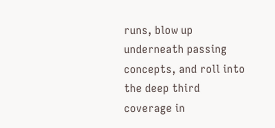runs, blow up underneath passing concepts, and roll into the deep third coverage in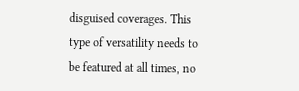disguised coverages. This type of versatility needs to be featured at all times, no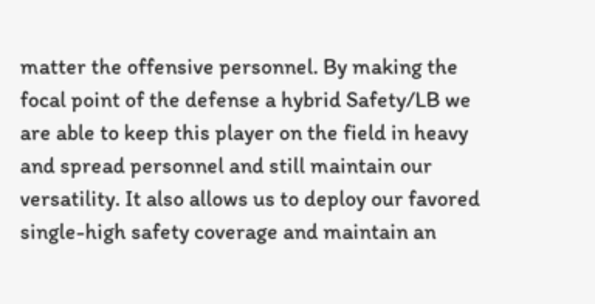matter the offensive personnel. By making the focal point of the defense a hybrid Safety/LB we are able to keep this player on the field in heavy and spread personnel and still maintain our versatility. It also allows us to deploy our favored single-high safety coverage and maintain an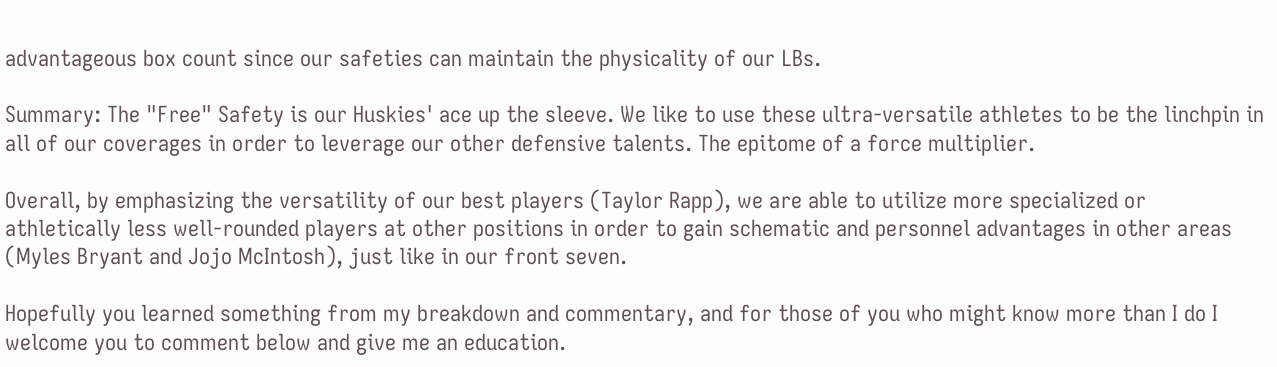advantageous box count since our safeties can maintain the physicality of our LBs.

Summary: The "Free" Safety is our Huskies' ace up the sleeve. We like to use these ultra-versatile athletes to be the linchpin in all of our coverages in order to leverage our other defensive talents. The epitome of a force multiplier.

Overall, by emphasizing the versatility of our best players (Taylor Rapp), we are able to utilize more specialized or athletically less well-rounded players at other positions in order to gain schematic and personnel advantages in other areas (Myles Bryant and Jojo McIntosh), just like in our front seven.

Hopefully you learned something from my breakdown and commentary, and for those of you who might know more than I do I welcome you to comment below and give me an education.